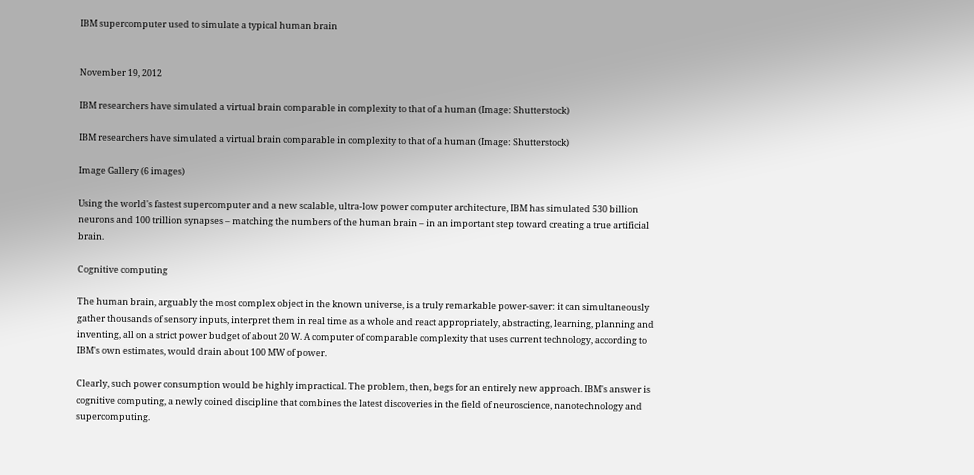IBM supercomputer used to simulate a typical human brain


November 19, 2012

IBM researchers have simulated a virtual brain comparable in complexity to that of a human (Image: Shutterstock)

IBM researchers have simulated a virtual brain comparable in complexity to that of a human (Image: Shutterstock)

Image Gallery (6 images)

Using the world's fastest supercomputer and a new scalable, ultra-low power computer architecture, IBM has simulated 530 billion neurons and 100 trillion synapses – matching the numbers of the human brain – in an important step toward creating a true artificial brain.

Cognitive computing

The human brain, arguably the most complex object in the known universe, is a truly remarkable power-saver: it can simultaneously gather thousands of sensory inputs, interpret them in real time as a whole and react appropriately, abstracting, learning, planning and inventing, all on a strict power budget of about 20 W. A computer of comparable complexity that uses current technology, according to IBM's own estimates, would drain about 100 MW of power.

Clearly, such power consumption would be highly impractical. The problem, then, begs for an entirely new approach. IBM's answer is cognitive computing, a newly coined discipline that combines the latest discoveries in the field of neuroscience, nanotechnology and supercomputing.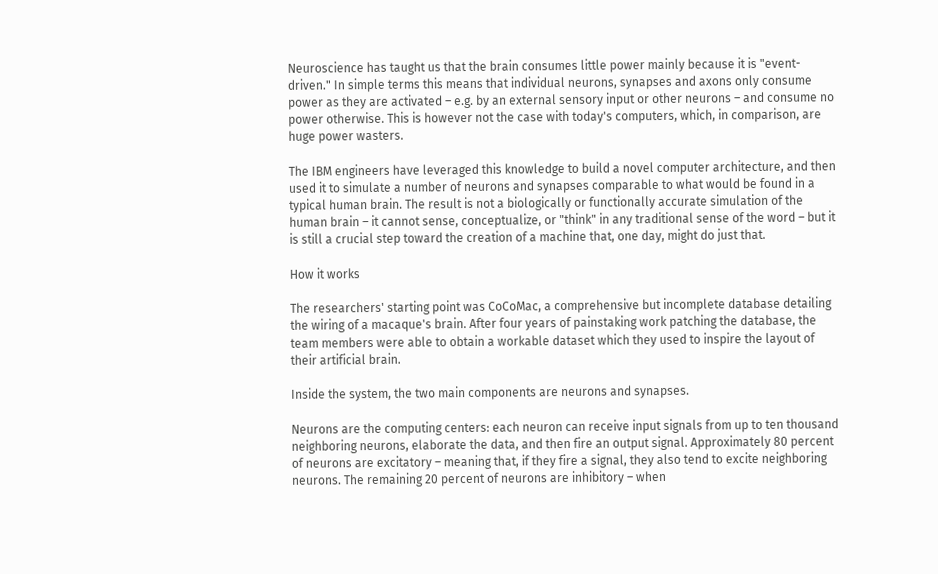Neuroscience has taught us that the brain consumes little power mainly because it is "event-driven." In simple terms this means that individual neurons, synapses and axons only consume power as they are activated – e.g. by an external sensory input or other neurons – and consume no power otherwise. This is however not the case with today's computers, which, in comparison, are huge power wasters.

The IBM engineers have leveraged this knowledge to build a novel computer architecture, and then used it to simulate a number of neurons and synapses comparable to what would be found in a typical human brain. The result is not a biologically or functionally accurate simulation of the human brain – it cannot sense, conceptualize, or "think" in any traditional sense of the word – but it is still a crucial step toward the creation of a machine that, one day, might do just that.

How it works

The researchers' starting point was CoCoMac, a comprehensive but incomplete database detailing the wiring of a macaque's brain. After four years of painstaking work patching the database, the team members were able to obtain a workable dataset which they used to inspire the layout of their artificial brain.

Inside the system, the two main components are neurons and synapses.

Neurons are the computing centers: each neuron can receive input signals from up to ten thousand neighboring neurons, elaborate the data, and then fire an output signal. Approximately 80 percent of neurons are excitatory – meaning that, if they fire a signal, they also tend to excite neighboring neurons. The remaining 20 percent of neurons are inhibitory – when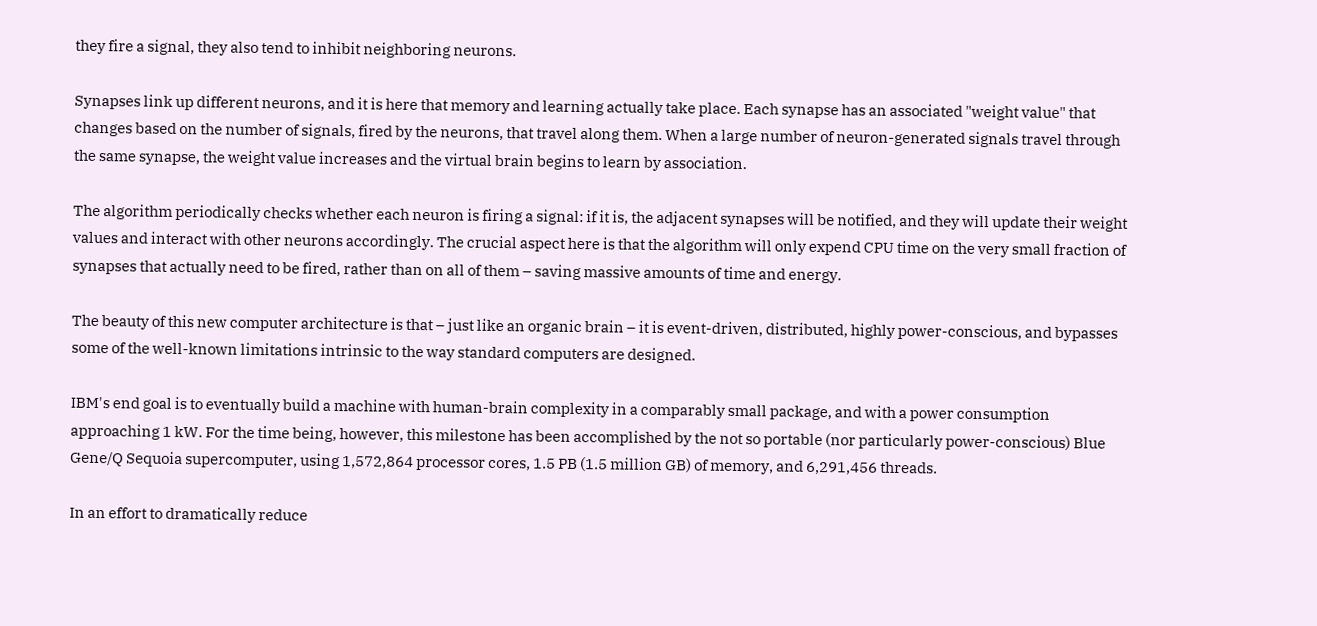they fire a signal, they also tend to inhibit neighboring neurons.

Synapses link up different neurons, and it is here that memory and learning actually take place. Each synapse has an associated "weight value" that changes based on the number of signals, fired by the neurons, that travel along them. When a large number of neuron-generated signals travel through the same synapse, the weight value increases and the virtual brain begins to learn by association.

The algorithm periodically checks whether each neuron is firing a signal: if it is, the adjacent synapses will be notified, and they will update their weight values and interact with other neurons accordingly. The crucial aspect here is that the algorithm will only expend CPU time on the very small fraction of synapses that actually need to be fired, rather than on all of them – saving massive amounts of time and energy.

The beauty of this new computer architecture is that – just like an organic brain – it is event-driven, distributed, highly power-conscious, and bypasses some of the well-known limitations intrinsic to the way standard computers are designed.

IBM's end goal is to eventually build a machine with human-brain complexity in a comparably small package, and with a power consumption approaching 1 kW. For the time being, however, this milestone has been accomplished by the not so portable (nor particularly power-conscious) Blue Gene/Q Sequoia supercomputer, using 1,572,864 processor cores, 1.5 PB (1.5 million GB) of memory, and 6,291,456 threads.

In an effort to dramatically reduce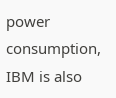power consumption, IBM is also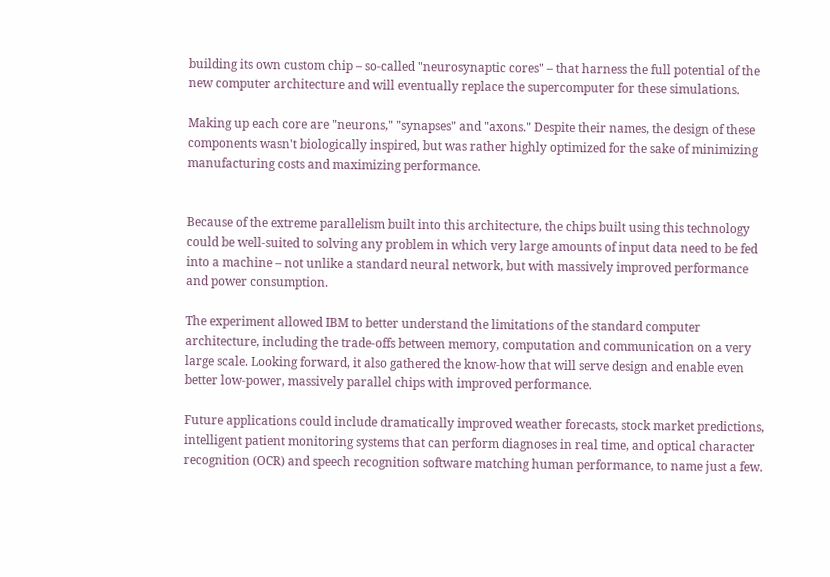building its own custom chip – so-called "neurosynaptic cores" – that harness the full potential of the new computer architecture and will eventually replace the supercomputer for these simulations.

Making up each core are "neurons," "synapses" and "axons." Despite their names, the design of these components wasn't biologically inspired, but was rather highly optimized for the sake of minimizing manufacturing costs and maximizing performance.


Because of the extreme parallelism built into this architecture, the chips built using this technology could be well-suited to solving any problem in which very large amounts of input data need to be fed into a machine – not unlike a standard neural network, but with massively improved performance and power consumption.

The experiment allowed IBM to better understand the limitations of the standard computer architecture, including the trade-offs between memory, computation and communication on a very large scale. Looking forward, it also gathered the know-how that will serve design and enable even better low-power, massively parallel chips with improved performance.

Future applications could include dramatically improved weather forecasts, stock market predictions, intelligent patient monitoring systems that can perform diagnoses in real time, and optical character recognition (OCR) and speech recognition software matching human performance, to name just a few.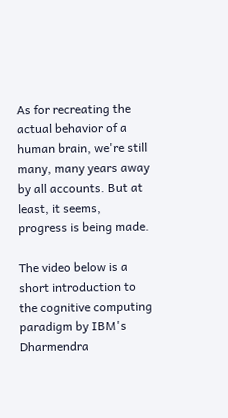As for recreating the actual behavior of a human brain, we're still many, many years away by all accounts. But at least, it seems, progress is being made.

The video below is a short introduction to the cognitive computing paradigm by IBM's Dharmendra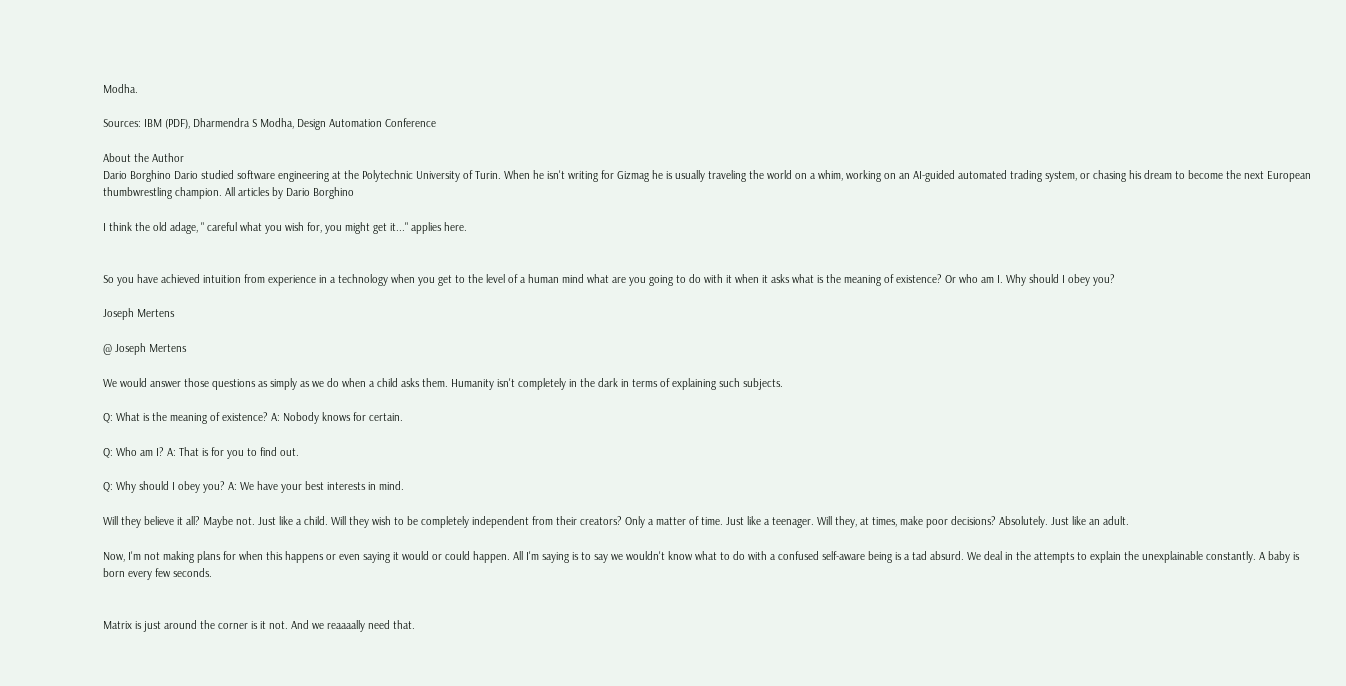Modha.

Sources: IBM (PDF), Dharmendra S Modha, Design Automation Conference

About the Author
Dario Borghino Dario studied software engineering at the Polytechnic University of Turin. When he isn't writing for Gizmag he is usually traveling the world on a whim, working on an AI-guided automated trading system, or chasing his dream to become the next European thumbwrestling champion. All articles by Dario Borghino

I think the old adage, " careful what you wish for, you might get it..." applies here.


So you have achieved intuition from experience in a technology when you get to the level of a human mind what are you going to do with it when it asks what is the meaning of existence? Or who am I. Why should I obey you?

Joseph Mertens

@ Joseph Mertens

We would answer those questions as simply as we do when a child asks them. Humanity isn't completely in the dark in terms of explaining such subjects.

Q: What is the meaning of existence? A: Nobody knows for certain.

Q: Who am I? A: That is for you to find out.

Q: Why should I obey you? A: We have your best interests in mind.

Will they believe it all? Maybe not. Just like a child. Will they wish to be completely independent from their creators? Only a matter of time. Just like a teenager. Will they, at times, make poor decisions? Absolutely. Just like an adult.

Now, I'm not making plans for when this happens or even saying it would or could happen. All I'm saying is to say we wouldn't know what to do with a confused self-aware being is a tad absurd. We deal in the attempts to explain the unexplainable constantly. A baby is born every few seconds.


Matrix is just around the corner is it not. And we reaaaally need that.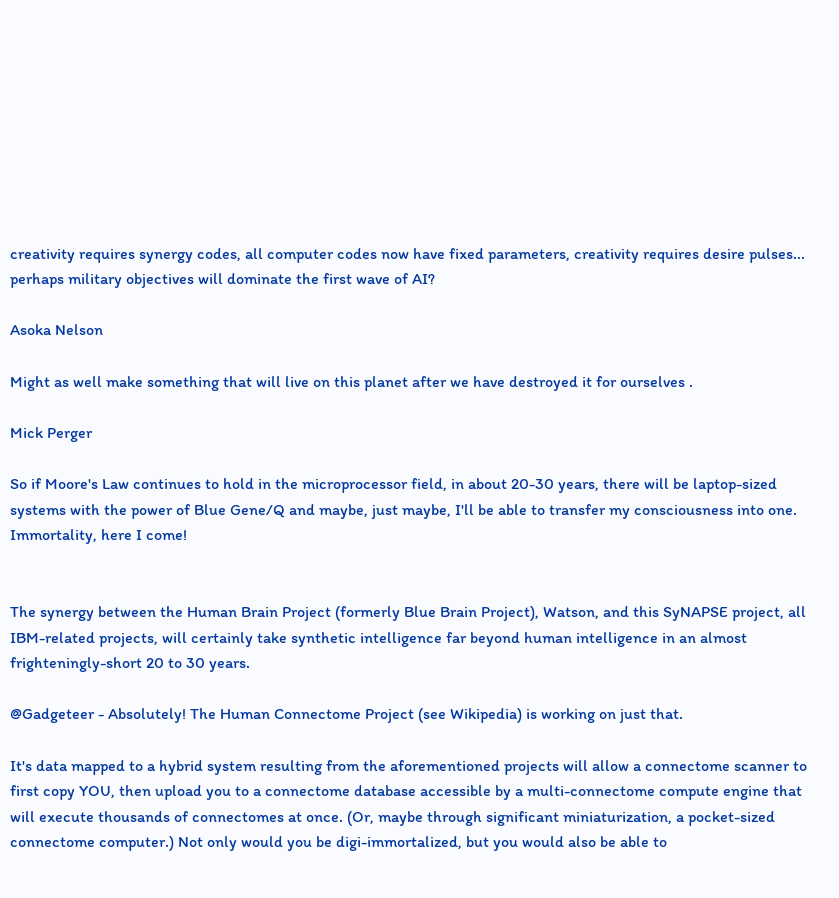creativity requires synergy codes, all computer codes now have fixed parameters, creativity requires desire pulses... perhaps military objectives will dominate the first wave of AI?

Asoka Nelson

Might as well make something that will live on this planet after we have destroyed it for ourselves .

Mick Perger

So if Moore's Law continues to hold in the microprocessor field, in about 20-30 years, there will be laptop-sized systems with the power of Blue Gene/Q and maybe, just maybe, I'll be able to transfer my consciousness into one. Immortality, here I come!


The synergy between the Human Brain Project (formerly Blue Brain Project), Watson, and this SyNAPSE project, all IBM-related projects, will certainly take synthetic intelligence far beyond human intelligence in an almost frighteningly-short 20 to 30 years.

@Gadgeteer - Absolutely! The Human Connectome Project (see Wikipedia) is working on just that.

It's data mapped to a hybrid system resulting from the aforementioned projects will allow a connectome scanner to first copy YOU, then upload you to a connectome database accessible by a multi-connectome compute engine that will execute thousands of connectomes at once. (Or, maybe through significant miniaturization, a pocket-sized connectome computer.) Not only would you be digi-immortalized, but you would also be able to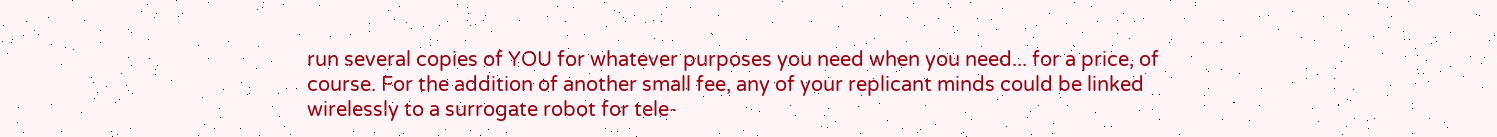run several copies of YOU for whatever purposes you need when you need... for a price, of course. For the addition of another small fee, any of your replicant minds could be linked wirelessly to a surrogate robot for tele-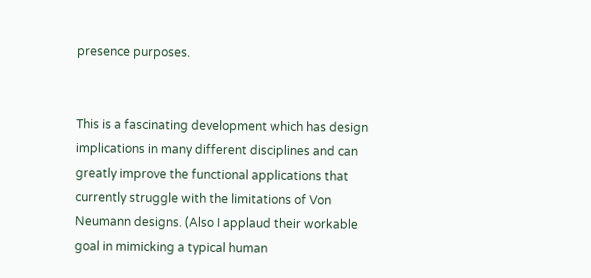presence purposes.


This is a fascinating development which has design implications in many different disciplines and can greatly improve the functional applications that currently struggle with the limitations of Von Neumann designs. (Also I applaud their workable goal in mimicking a typical human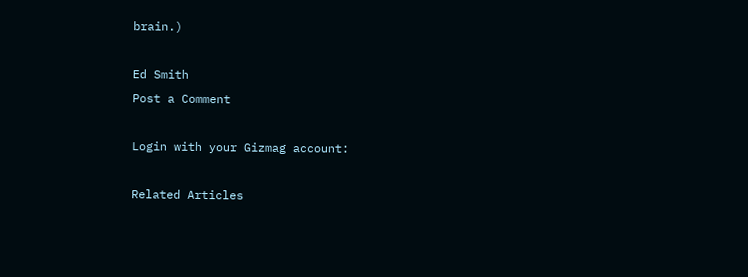brain.)

Ed Smith
Post a Comment

Login with your Gizmag account:

Related Articles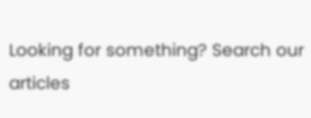Looking for something? Search our articles